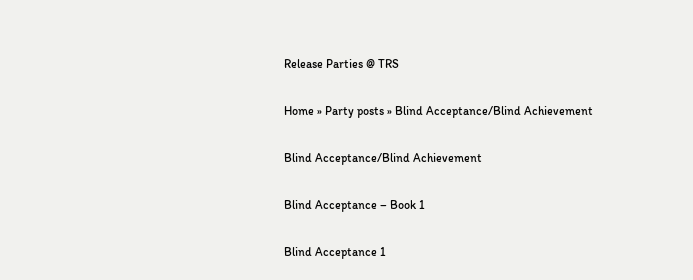Release Parties @ TRS

Home » Party posts » Blind Acceptance/Blind Achievement

Blind Acceptance/Blind Achievement

Blind Acceptance – Book 1

Blind Acceptance 1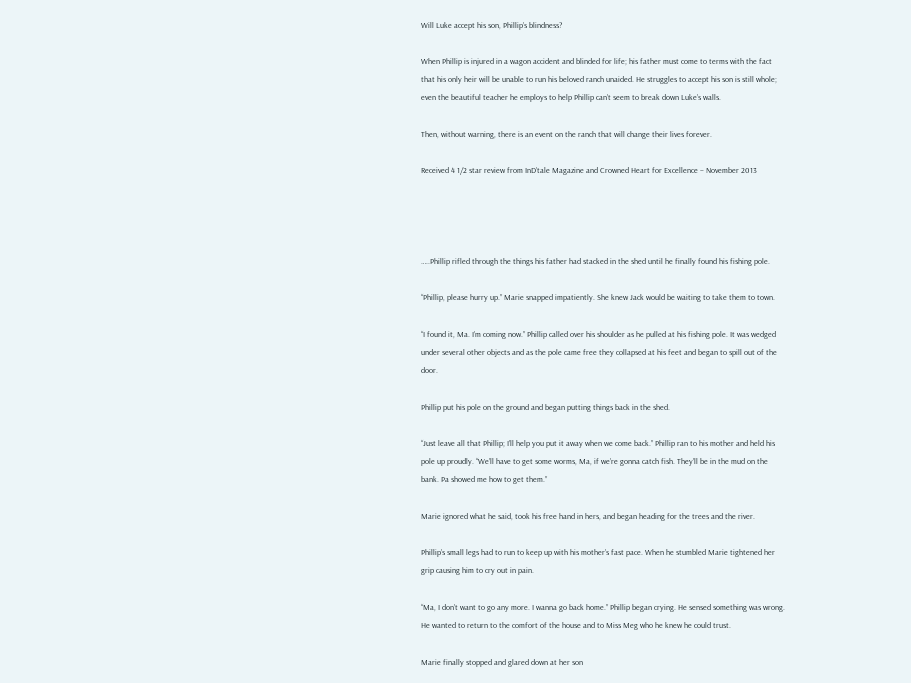Will Luke accept his son, Phillip’s blindness?

When Phillip is injured in a wagon accident and blinded for life; his father must come to terms with the fact that his only heir will be unable to run his beloved ranch unaided. He struggles to accept his son is still whole; even the beautiful teacher he employs to help Phillip can’t seem to break down Luke’s walls.

Then, without warning, there is an event on the ranch that will change their lives forever.

Received 4 1/2 star review from InD’tale Magazine and Crowned Heart for Excellence – November 2013




…..Phillip rifled through the things his father had stacked in the shed until he finally found his fishing pole.

“Phillip, please hurry up.” Marie snapped impatiently. She knew Jack would be waiting to take them to town.

“I found it, Ma. I’m coming now.” Phillip called over his shoulder as he pulled at his fishing pole. It was wedged under several other objects and as the pole came free they collapsed at his feet and began to spill out of the door.

Phillip put his pole on the ground and began putting things back in the shed.

“Just leave all that Phillip; I’ll help you put it away when we come back.” Phillip ran to his mother and held his pole up proudly. “We’ll have to get some worms, Ma, if we’re gonna catch fish. They’ll be in the mud on the bank. Pa showed me how to get them.”

Marie ignored what he said, took his free hand in hers, and began heading for the trees and the river.

Phillip’s small legs had to run to keep up with his mother’s fast pace. When he stumbled Marie tightened her grip causing him to cry out in pain.

“Ma, I don’t want to go any more. I wanna go back home.” Phillip began crying. He sensed something was wrong. He wanted to return to the comfort of the house and to Miss Meg who he knew he could trust.

Marie finally stopped and glared down at her son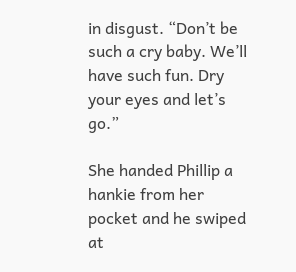in disgust. “Don’t be such a cry baby. We’ll have such fun. Dry your eyes and let’s go.”

She handed Phillip a hankie from her pocket and he swiped at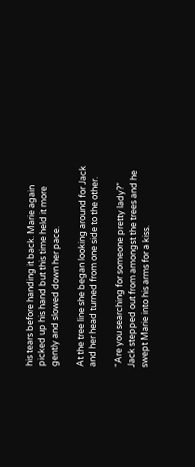his tears before handing it back. Marie again picked up his hand but this time held it more gently and slowed down her pace.

At the tree line she began looking around for Jack and her head turned from one side to the other.

“Are you searching for someone pretty lady?” Jack stepped out from amongst the trees and he swept Marie into his arms for a kiss.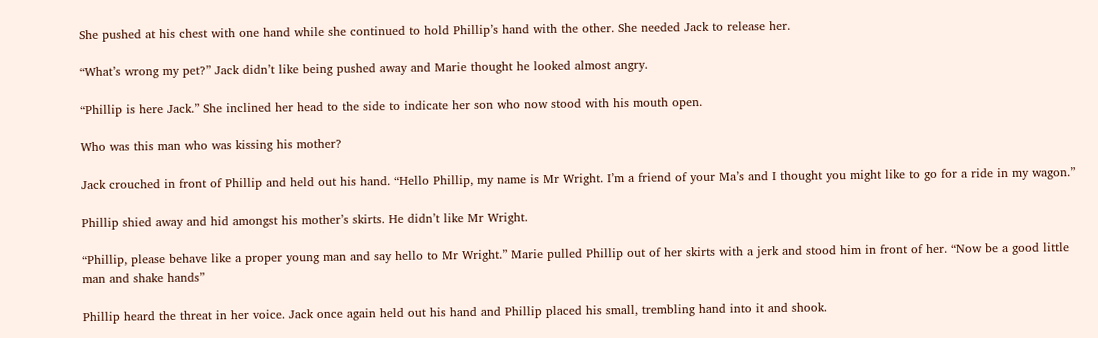She pushed at his chest with one hand while she continued to hold Phillip’s hand with the other. She needed Jack to release her.

“What’s wrong my pet?” Jack didn’t like being pushed away and Marie thought he looked almost angry.

“Phillip is here Jack.” She inclined her head to the side to indicate her son who now stood with his mouth open.

Who was this man who was kissing his mother?

Jack crouched in front of Phillip and held out his hand. “Hello Phillip, my name is Mr Wright. I’m a friend of your Ma’s and I thought you might like to go for a ride in my wagon.”

Phillip shied away and hid amongst his mother’s skirts. He didn’t like Mr Wright.

“Phillip, please behave like a proper young man and say hello to Mr Wright.” Marie pulled Phillip out of her skirts with a jerk and stood him in front of her. “Now be a good little man and shake hands”

Phillip heard the threat in her voice. Jack once again held out his hand and Phillip placed his small, trembling hand into it and shook.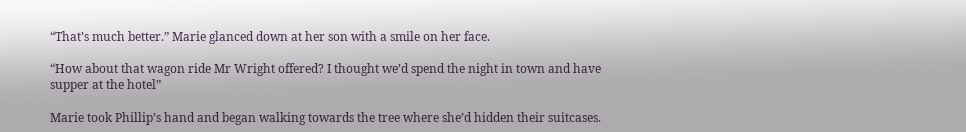“That’s much better.” Marie glanced down at her son with a smile on her face.

“How about that wagon ride Mr Wright offered? I thought we’d spend the night in town and have supper at the hotel”

Marie took Phillip’s hand and began walking towards the tree where she’d hidden their suitcases.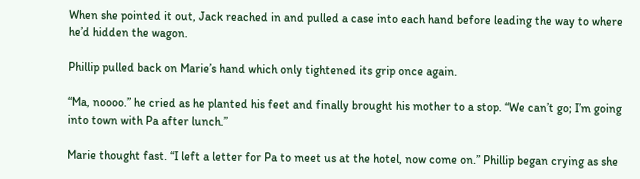When she pointed it out, Jack reached in and pulled a case into each hand before leading the way to where he’d hidden the wagon.

Phillip pulled back on Marie’s hand which only tightened its grip once again.

“Ma, noooo.” he cried as he planted his feet and finally brought his mother to a stop. “We can’t go; I’m going into town with Pa after lunch.”

Marie thought fast. “I left a letter for Pa to meet us at the hotel, now come on.” Phillip began crying as she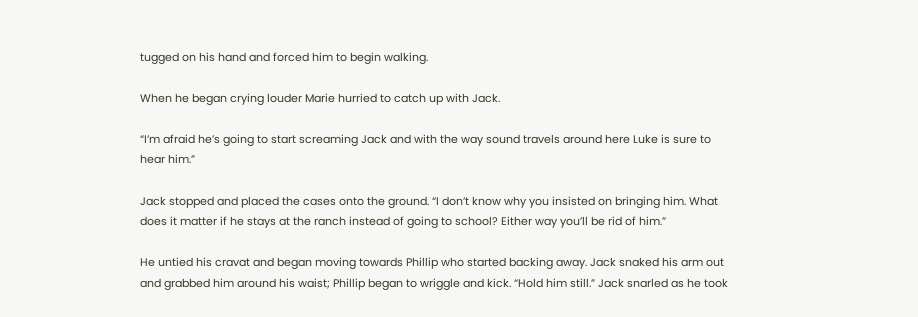tugged on his hand and forced him to begin walking.

When he began crying louder Marie hurried to catch up with Jack.

“I’m afraid he’s going to start screaming Jack and with the way sound travels around here Luke is sure to hear him.”

Jack stopped and placed the cases onto the ground. “I don’t know why you insisted on bringing him. What does it matter if he stays at the ranch instead of going to school? Either way you’ll be rid of him.”

He untied his cravat and began moving towards Phillip who started backing away. Jack snaked his arm out and grabbed him around his waist; Phillip began to wriggle and kick. “Hold him still.” Jack snarled as he took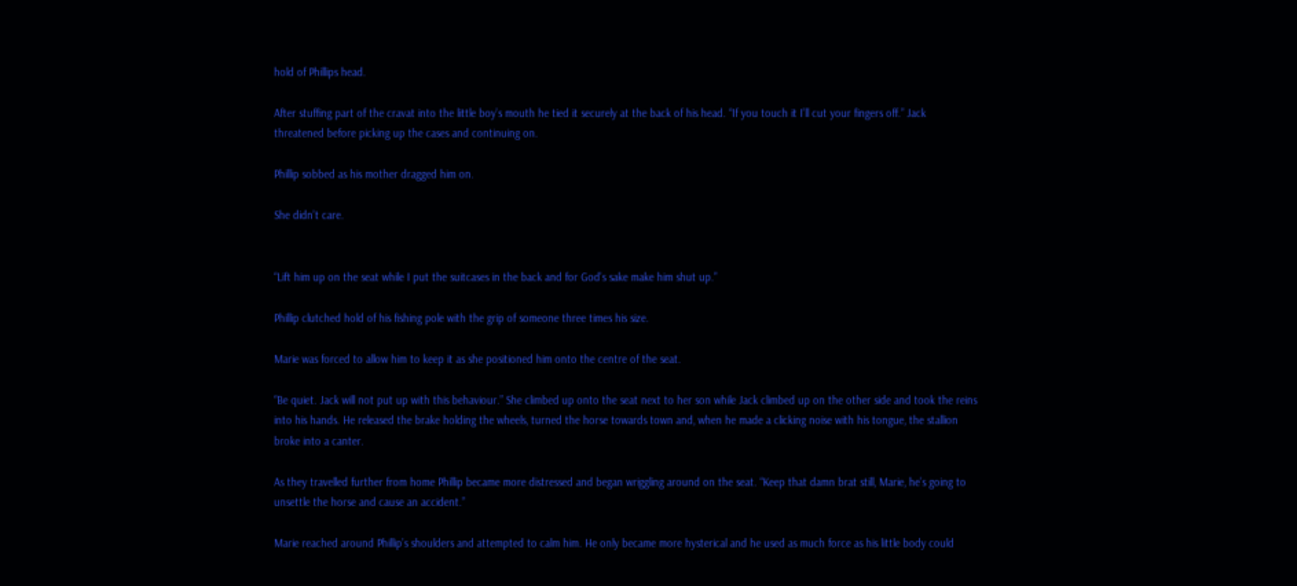hold of Phillips head.

After stuffing part of the cravat into the little boy’s mouth he tied it securely at the back of his head. “If you touch it I’ll cut your fingers off.” Jack threatened before picking up the cases and continuing on.

Phillip sobbed as his mother dragged him on.

She didn’t care.


“Lift him up on the seat while I put the suitcases in the back and for God’s sake make him shut up.”

Phillip clutched hold of his fishing pole with the grip of someone three times his size.

Marie was forced to allow him to keep it as she positioned him onto the centre of the seat.

“Be quiet. Jack will not put up with this behaviour.” She climbed up onto the seat next to her son while Jack climbed up on the other side and took the reins into his hands. He released the brake holding the wheels, turned the horse towards town and, when he made a clicking noise with his tongue, the stallion broke into a canter.

As they travelled further from home Phillip became more distressed and began wriggling around on the seat. “Keep that damn brat still, Marie, he’s going to unsettle the horse and cause an accident.”

Marie reached around Phillip’s shoulders and attempted to calm him. He only became more hysterical and he used as much force as his little body could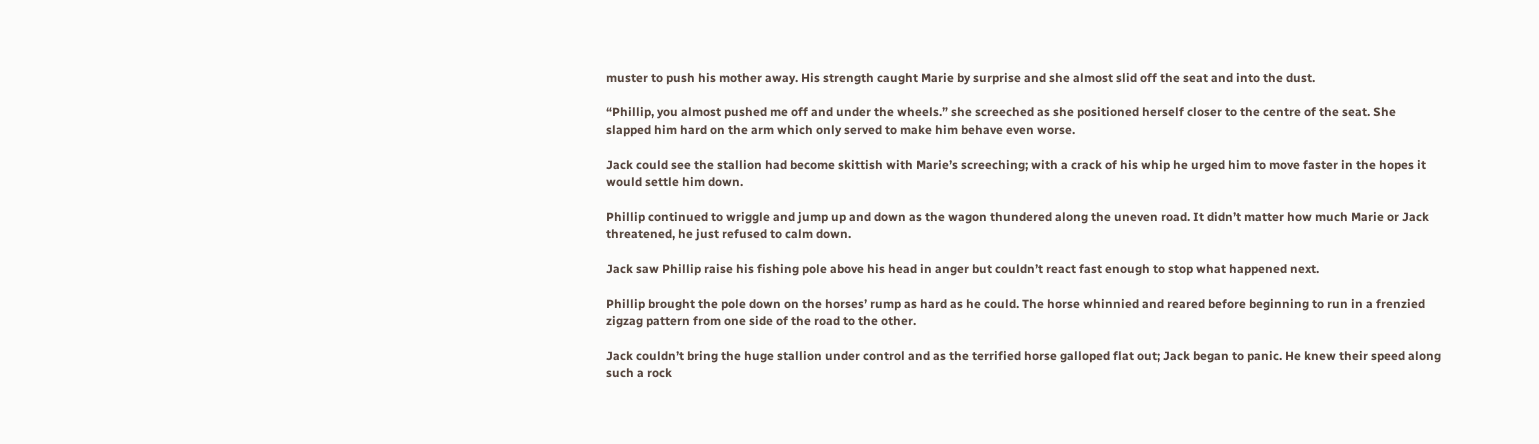muster to push his mother away. His strength caught Marie by surprise and she almost slid off the seat and into the dust.

“Phillip, you almost pushed me off and under the wheels.” she screeched as she positioned herself closer to the centre of the seat. She slapped him hard on the arm which only served to make him behave even worse.

Jack could see the stallion had become skittish with Marie’s screeching; with a crack of his whip he urged him to move faster in the hopes it would settle him down.

Phillip continued to wriggle and jump up and down as the wagon thundered along the uneven road. It didn’t matter how much Marie or Jack threatened, he just refused to calm down.

Jack saw Phillip raise his fishing pole above his head in anger but couldn’t react fast enough to stop what happened next.

Phillip brought the pole down on the horses’ rump as hard as he could. The horse whinnied and reared before beginning to run in a frenzied zigzag pattern from one side of the road to the other.

Jack couldn’t bring the huge stallion under control and as the terrified horse galloped flat out; Jack began to panic. He knew their speed along such a rock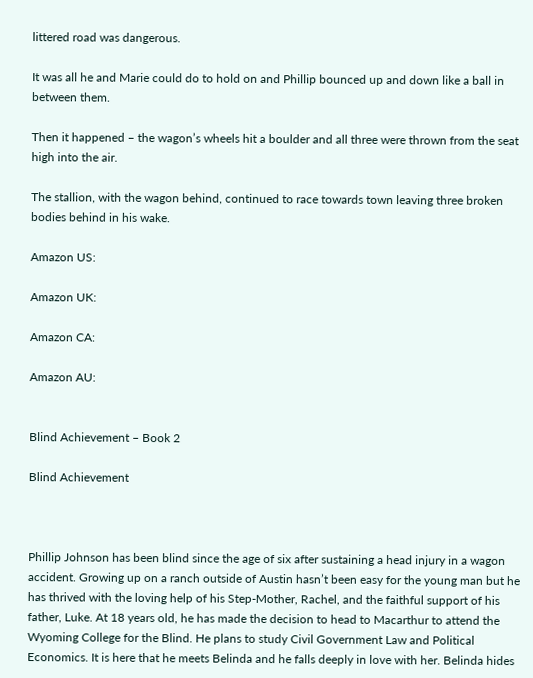littered road was dangerous.

It was all he and Marie could do to hold on and Phillip bounced up and down like a ball in between them.

Then it happened – the wagon’s wheels hit a boulder and all three were thrown from the seat high into the air.

The stallion, with the wagon behind, continued to race towards town leaving three broken bodies behind in his wake.

Amazon US:

Amazon UK:

Amazon CA:

Amazon AU:


Blind Achievement – Book 2

Blind Achievement



Phillip Johnson has been blind since the age of six after sustaining a head injury in a wagon accident. Growing up on a ranch outside of Austin hasn’t been easy for the young man but he has thrived with the loving help of his Step-Mother, Rachel, and the faithful support of his father, Luke. At 18 years old, he has made the decision to head to Macarthur to attend the Wyoming College for the Blind. He plans to study Civil Government Law and Political Economics. It is here that he meets Belinda and he falls deeply in love with her. Belinda hides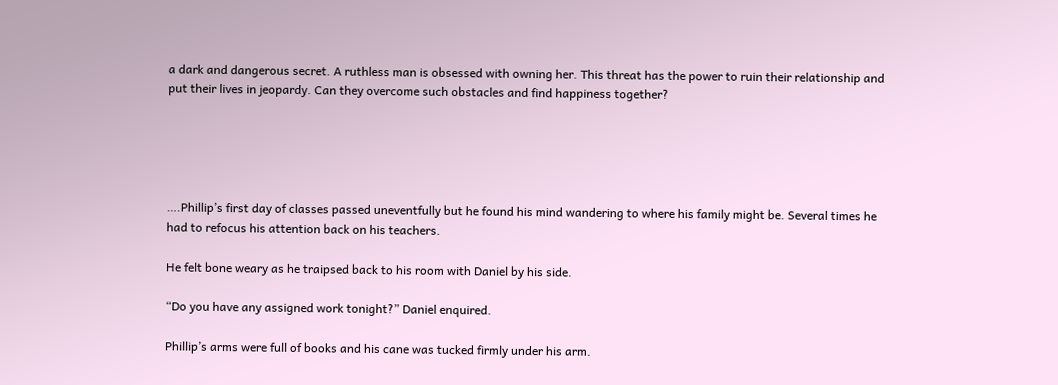a dark and dangerous secret. A ruthless man is obsessed with owning her. This threat has the power to ruin their relationship and put their lives in jeopardy. Can they overcome such obstacles and find happiness together?





….Phillip’s first day of classes passed uneventfully but he found his mind wandering to where his family might be. Several times he had to refocus his attention back on his teachers.

He felt bone weary as he traipsed back to his room with Daniel by his side.

“Do you have any assigned work tonight?” Daniel enquired.

Phillip’s arms were full of books and his cane was tucked firmly under his arm.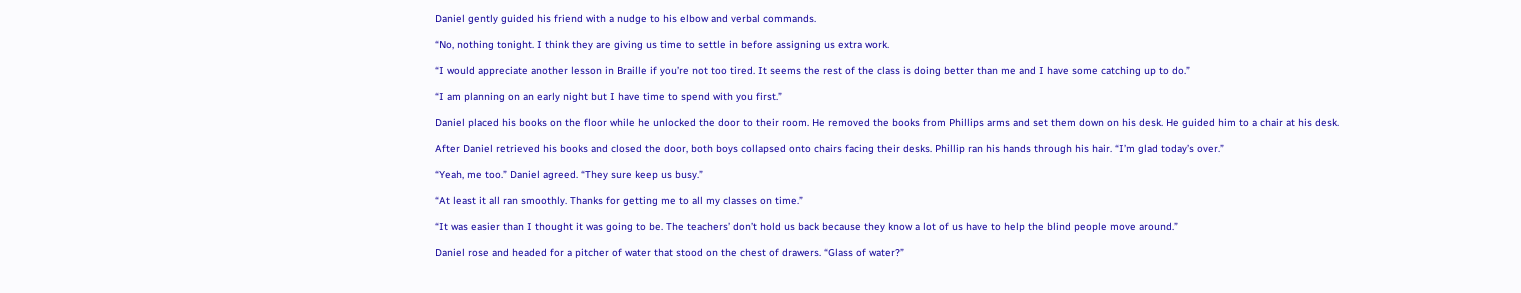Daniel gently guided his friend with a nudge to his elbow and verbal commands.

“No, nothing tonight. I think they are giving us time to settle in before assigning us extra work.

“I would appreciate another lesson in Braille if you’re not too tired. It seems the rest of the class is doing better than me and I have some catching up to do.”

“I am planning on an early night but I have time to spend with you first.”

Daniel placed his books on the floor while he unlocked the door to their room. He removed the books from Phillips arms and set them down on his desk. He guided him to a chair at his desk.

After Daniel retrieved his books and closed the door, both boys collapsed onto chairs facing their desks. Phillip ran his hands through his hair. “I’m glad today’s over.”

“Yeah, me too.” Daniel agreed. “They sure keep us busy.”

“At least it all ran smoothly. Thanks for getting me to all my classes on time.”

“It was easier than I thought it was going to be. The teachers’ don’t hold us back because they know a lot of us have to help the blind people move around.”

Daniel rose and headed for a pitcher of water that stood on the chest of drawers. “Glass of water?”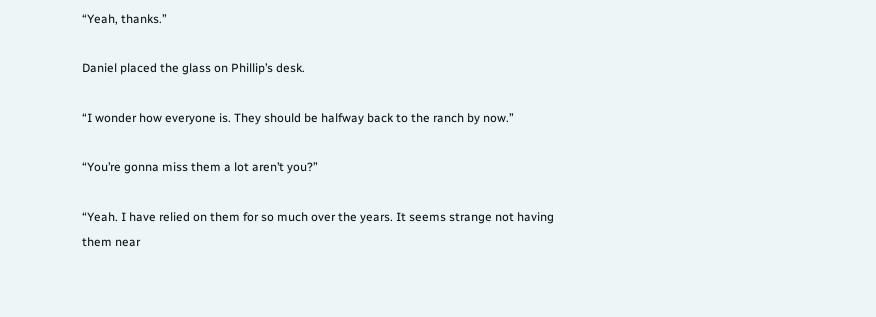“Yeah, thanks.”

Daniel placed the glass on Phillip’s desk.

“I wonder how everyone is. They should be halfway back to the ranch by now.”

“You’re gonna miss them a lot aren’t you?”

“Yeah. I have relied on them for so much over the years. It seems strange not having them near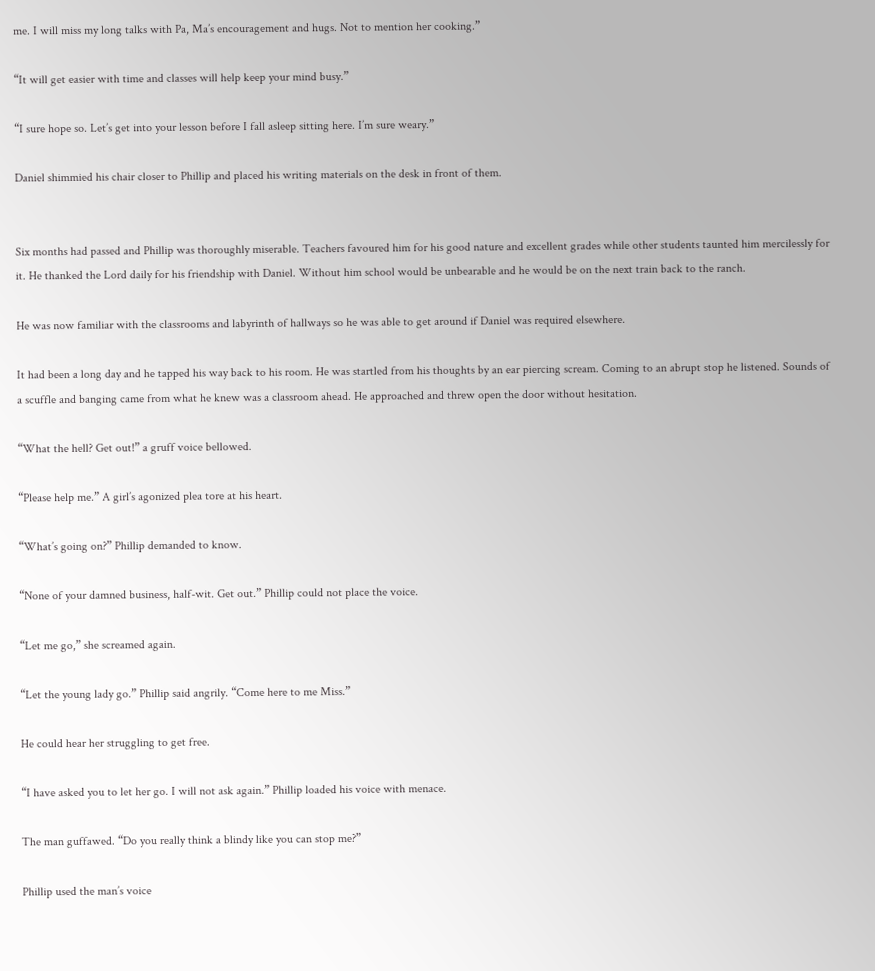me. I will miss my long talks with Pa, Ma’s encouragement and hugs. Not to mention her cooking.”

“It will get easier with time and classes will help keep your mind busy.”

“I sure hope so. Let’s get into your lesson before I fall asleep sitting here. I’m sure weary.”

Daniel shimmied his chair closer to Phillip and placed his writing materials on the desk in front of them.


Six months had passed and Phillip was thoroughly miserable. Teachers favoured him for his good nature and excellent grades while other students taunted him mercilessly for it. He thanked the Lord daily for his friendship with Daniel. Without him school would be unbearable and he would be on the next train back to the ranch.

He was now familiar with the classrooms and labyrinth of hallways so he was able to get around if Daniel was required elsewhere.

It had been a long day and he tapped his way back to his room. He was startled from his thoughts by an ear piercing scream. Coming to an abrupt stop he listened. Sounds of a scuffle and banging came from what he knew was a classroom ahead. He approached and threw open the door without hesitation.

“What the hell? Get out!” a gruff voice bellowed.

“Please help me.” A girl’s agonized plea tore at his heart.

“What’s going on?” Phillip demanded to know.

“None of your damned business, half-wit. Get out.” Phillip could not place the voice.

“Let me go,” she screamed again.

“Let the young lady go.” Phillip said angrily. “Come here to me Miss.”

He could hear her struggling to get free.

“I have asked you to let her go. I will not ask again.” Phillip loaded his voice with menace.

The man guffawed. “Do you really think a blindy like you can stop me?”

Phillip used the man’s voice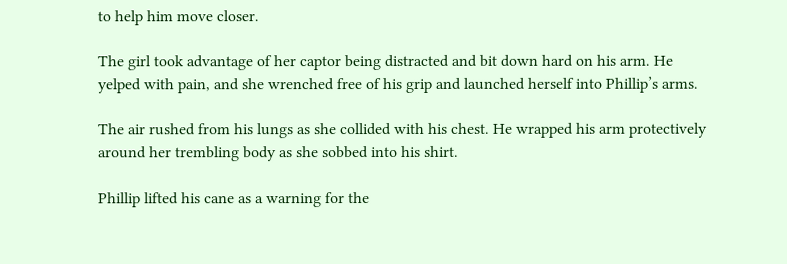to help him move closer.

The girl took advantage of her captor being distracted and bit down hard on his arm. He yelped with pain, and she wrenched free of his grip and launched herself into Phillip’s arms.

The air rushed from his lungs as she collided with his chest. He wrapped his arm protectively around her trembling body as she sobbed into his shirt.

Phillip lifted his cane as a warning for the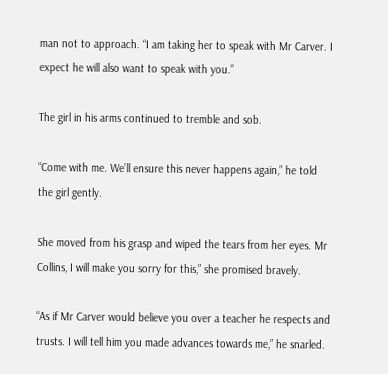man not to approach. “I am taking her to speak with Mr Carver. I expect he will also want to speak with you.”

The girl in his arms continued to tremble and sob.

“Come with me. We’ll ensure this never happens again,” he told the girl gently.

She moved from his grasp and wiped the tears from her eyes. Mr Collins, I will make you sorry for this,” she promised bravely.

“As if Mr Carver would believe you over a teacher he respects and trusts. I will tell him you made advances towards me,” he snarled.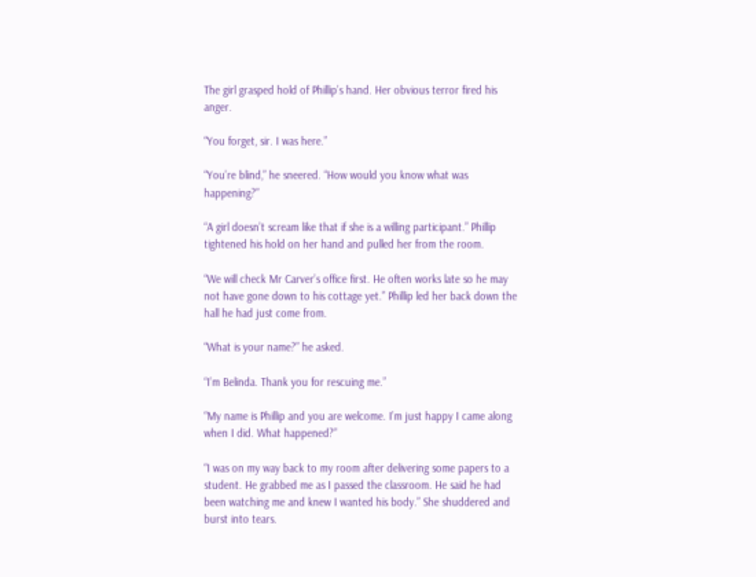The girl grasped hold of Phillip’s hand. Her obvious terror fired his anger.

“You forget, sir. I was here.”

“You’re blind,” he sneered. “How would you know what was happening?”

“A girl doesn’t scream like that if she is a willing participant.” Phillip tightened his hold on her hand and pulled her from the room.

“We will check Mr Carver’s office first. He often works late so he may not have gone down to his cottage yet.” Phillip led her back down the hall he had just come from.

“What is your name?” he asked.

“I’m Belinda. Thank you for rescuing me.”

“My name is Phillip and you are welcome. I’m just happy I came along when I did. What happened?”

“I was on my way back to my room after delivering some papers to a student. He grabbed me as I passed the classroom. He said he had been watching me and knew I wanted his body.” She shuddered and burst into tears.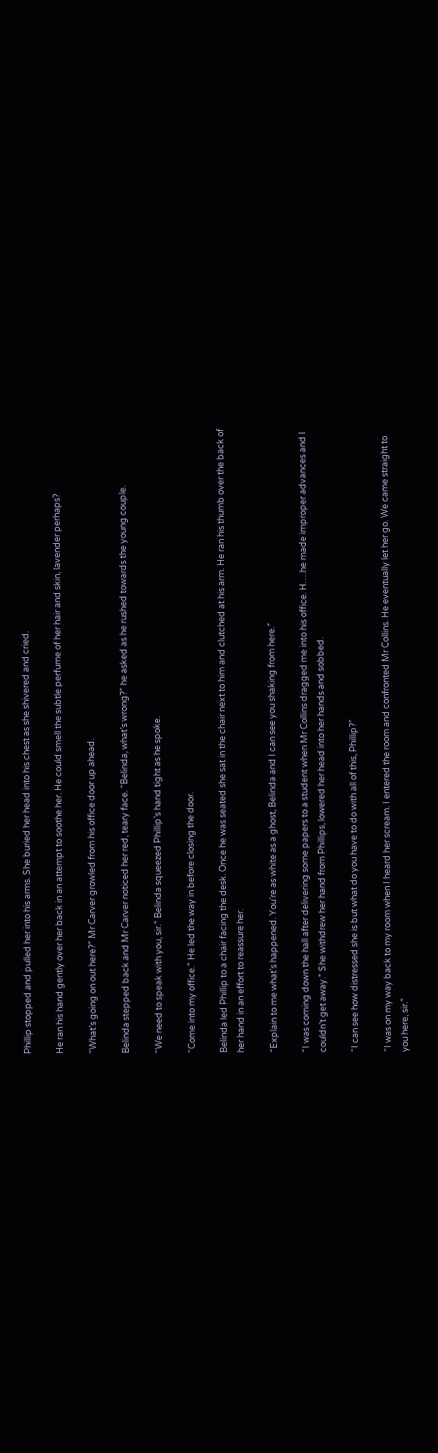Phillip stopped and pulled her into his arms. She buried her head into his chest as she shivered and cried.

He ran his hand gently over her back in an attempt to soothe her. He could smell the subtle perfume of her hair and skin, lavender perhaps?

“What’s going on out here?” Mr Carver growled from his office door up ahead.

Belinda stepped back and Mr Carver noticed her red, teary face. “Belinda, what’s wrong?” he asked as he rushed towards the young couple.

“We need to speak with you, sir.” Belinda squeezed Phillip’s hand tight as he spoke.

“Come into my office.” He led the way in before closing the door.

Belinda led Phillip to a chair facing the desk. Once he was seated she sat in the chair next to him and clutched at his arm. He ran his thumb over the back of her hand in an effort to reassure her.

“Explain to me what’s happened. You’re as white as a ghost, Belinda and I can see you shaking from here.”

“I was coming down the hall after delivering some papers to a student when Mr Collins dragged me into his office. H….he made improper advances and I couldn’t get away.” She withdrew her hand from Phillips, lowered her head into her hands and sobbed.

“I can see how distressed she is but what do you have to do with all of this, Phillip?”

“I was on my way back to my room when I heard her scream. I entered the room and confronted Mr Collins. He eventually let her go. We came straight to you here, sir.”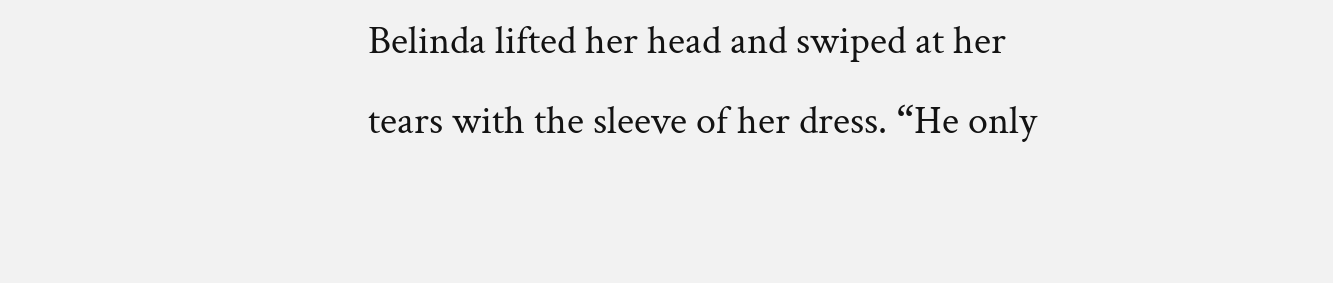Belinda lifted her head and swiped at her tears with the sleeve of her dress. “He only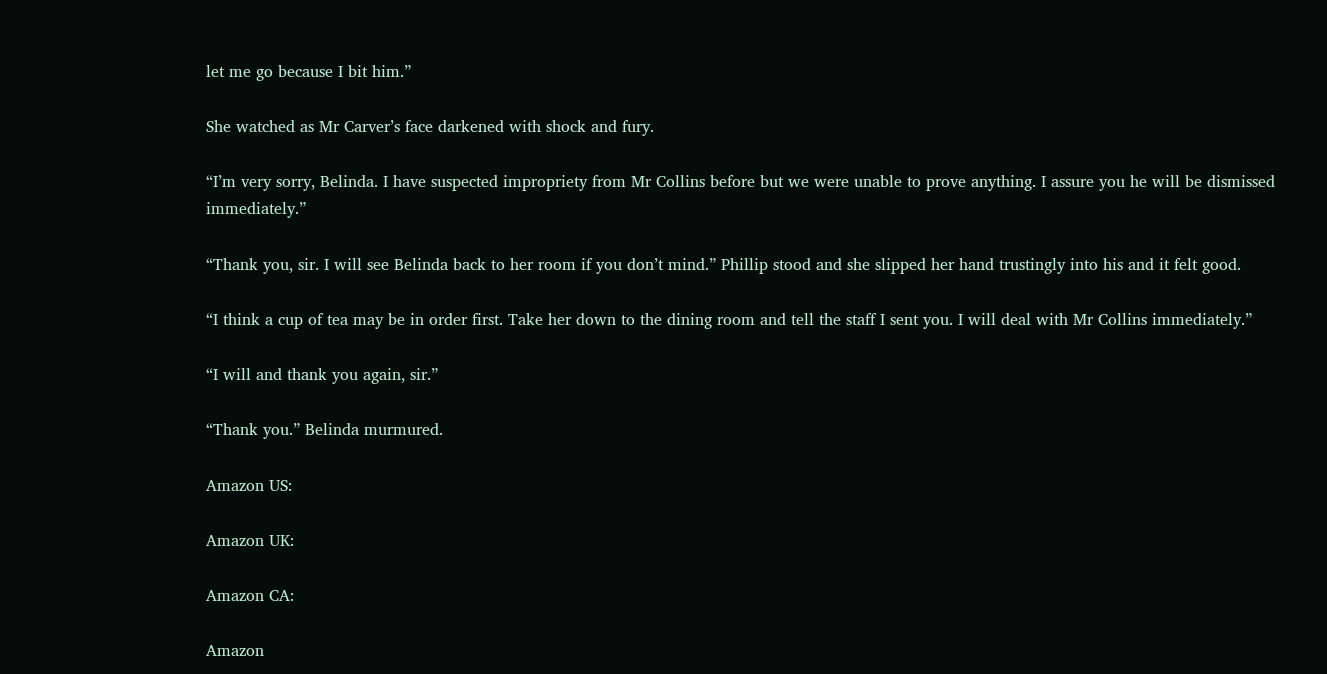let me go because I bit him.”

She watched as Mr Carver’s face darkened with shock and fury.

“I’m very sorry, Belinda. I have suspected impropriety from Mr Collins before but we were unable to prove anything. I assure you he will be dismissed immediately.”

“Thank you, sir. I will see Belinda back to her room if you don’t mind.” Phillip stood and she slipped her hand trustingly into his and it felt good.

“I think a cup of tea may be in order first. Take her down to the dining room and tell the staff I sent you. I will deal with Mr Collins immediately.”

“I will and thank you again, sir.”

“Thank you.” Belinda murmured.

Amazon US:

Amazon UK:

Amazon CA:

Amazon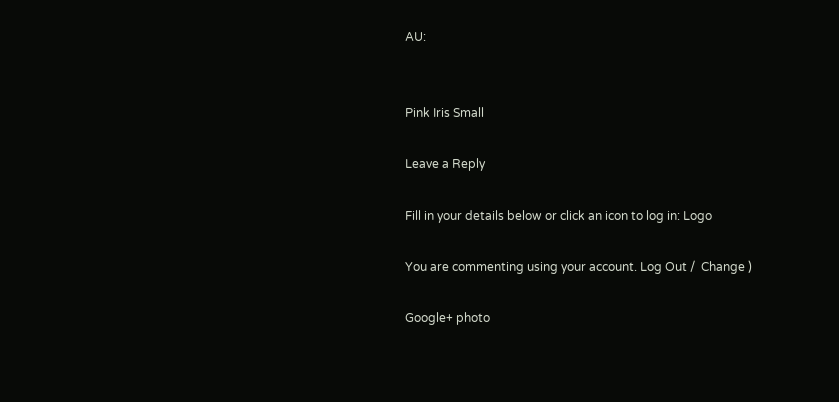AU:


Pink Iris Small

Leave a Reply

Fill in your details below or click an icon to log in: Logo

You are commenting using your account. Log Out /  Change )

Google+ photo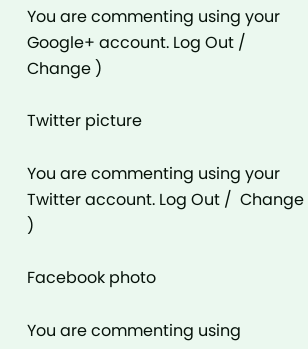You are commenting using your Google+ account. Log Out /  Change )

Twitter picture

You are commenting using your Twitter account. Log Out /  Change )

Facebook photo

You are commenting using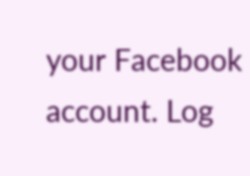your Facebook account. Log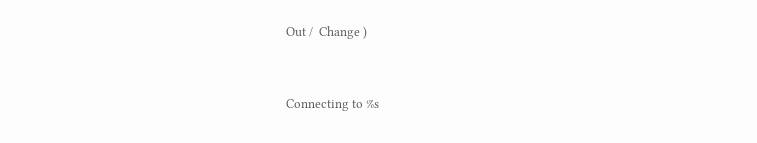Out /  Change )


Connecting to %s